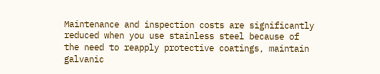Maintenance and inspection costs are significantly reduced when you use stainless steel because of the need to reapply protective coatings, maintain galvanic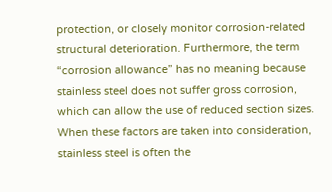protection, or closely monitor corrosion-related structural deterioration. Furthermore, the term “corrosion allowance” has no meaning because stainless steel does not suffer gross corrosion, which can allow the use of reduced section sizes. When these factors are taken into consideration, stainless steel is often the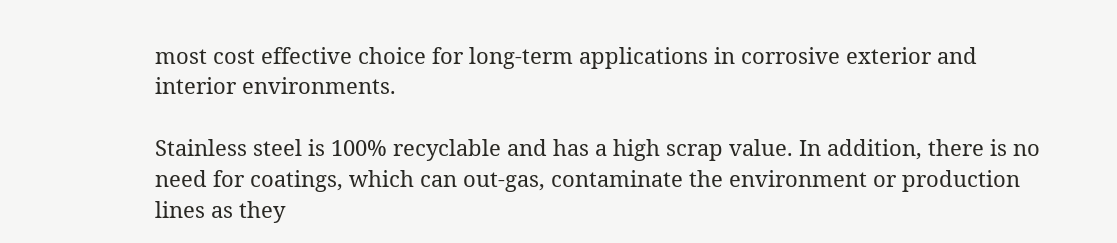most cost effective choice for long-term applications in corrosive exterior and interior environments.

Stainless steel is 100% recyclable and has a high scrap value. In addition, there is no need for coatings, which can out-gas, contaminate the environment or production lines as they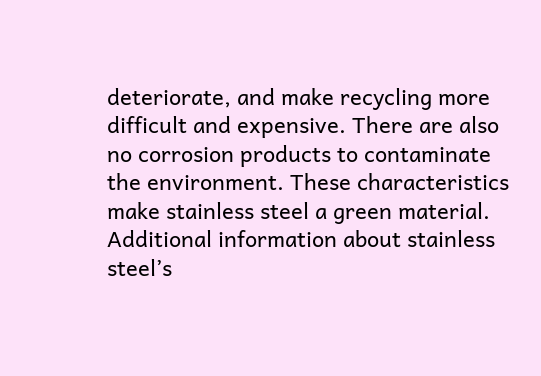deteriorate, and make recycling more difficult and expensive. There are also no corrosion products to contaminate the environment. These characteristics make stainless steel a green material. Additional information about stainless steel’s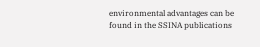environmental advantages can be found in the SSINA publications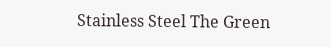Stainless Steel The Green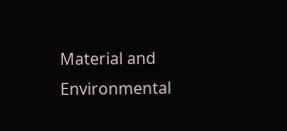Material and Environmental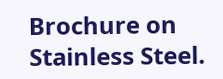Brochure on Stainless Steel.